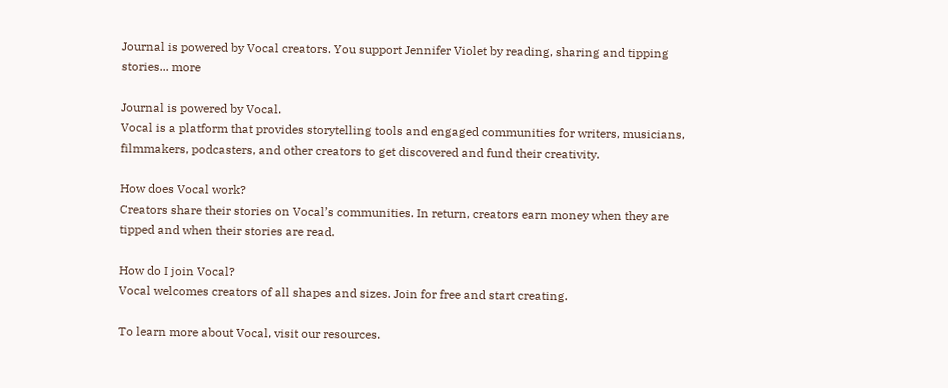Journal is powered by Vocal creators. You support Jennifer Violet by reading, sharing and tipping stories... more

Journal is powered by Vocal.
Vocal is a platform that provides storytelling tools and engaged communities for writers, musicians, filmmakers, podcasters, and other creators to get discovered and fund their creativity.

How does Vocal work?
Creators share their stories on Vocal’s communities. In return, creators earn money when they are tipped and when their stories are read.

How do I join Vocal?
Vocal welcomes creators of all shapes and sizes. Join for free and start creating.

To learn more about Vocal, visit our resources.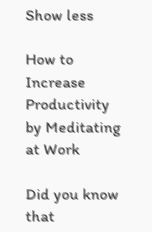Show less

How to Increase Productivity by Meditating at Work

Did you know that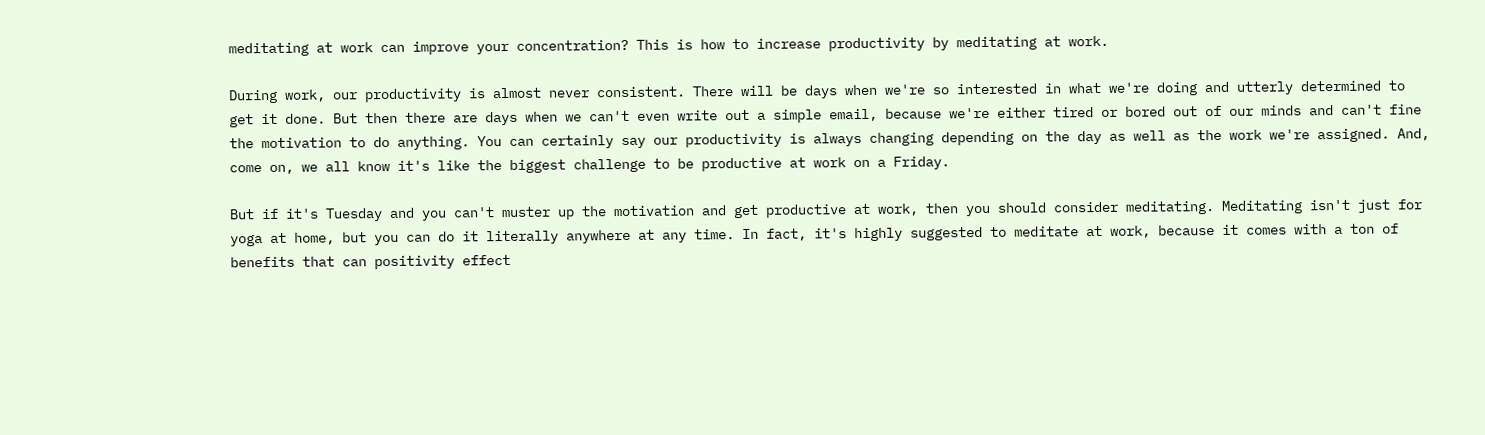meditating at work can improve your concentration? This is how to increase productivity by meditating at work.

During work, our productivity is almost never consistent. There will be days when we're so interested in what we're doing and utterly determined to get it done. But then there are days when we can't even write out a simple email, because we're either tired or bored out of our minds and can't fine the motivation to do anything. You can certainly say our productivity is always changing depending on the day as well as the work we're assigned. And, come on, we all know it's like the biggest challenge to be productive at work on a Friday.

But if it's Tuesday and you can't muster up the motivation and get productive at work, then you should consider meditating. Meditating isn't just for yoga at home, but you can do it literally anywhere at any time. In fact, it's highly suggested to meditate at work, because it comes with a ton of benefits that can positivity effect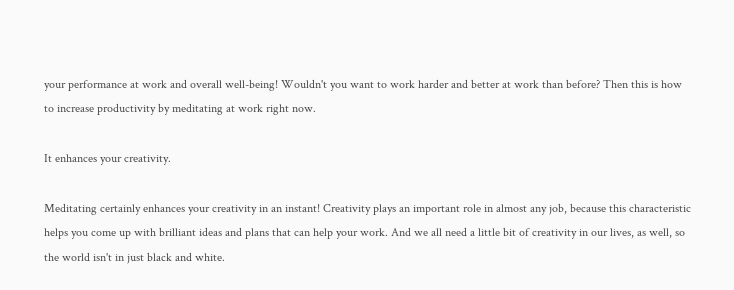your performance at work and overall well-being! Wouldn't you want to work harder and better at work than before? Then this is how to increase productivity by meditating at work right now.

It enhances your creativity.

Meditating certainly enhances your creativity in an instant! Creativity plays an important role in almost any job, because this characteristic helps you come up with brilliant ideas and plans that can help your work. And we all need a little bit of creativity in our lives, as well, so the world isn't in just black and white.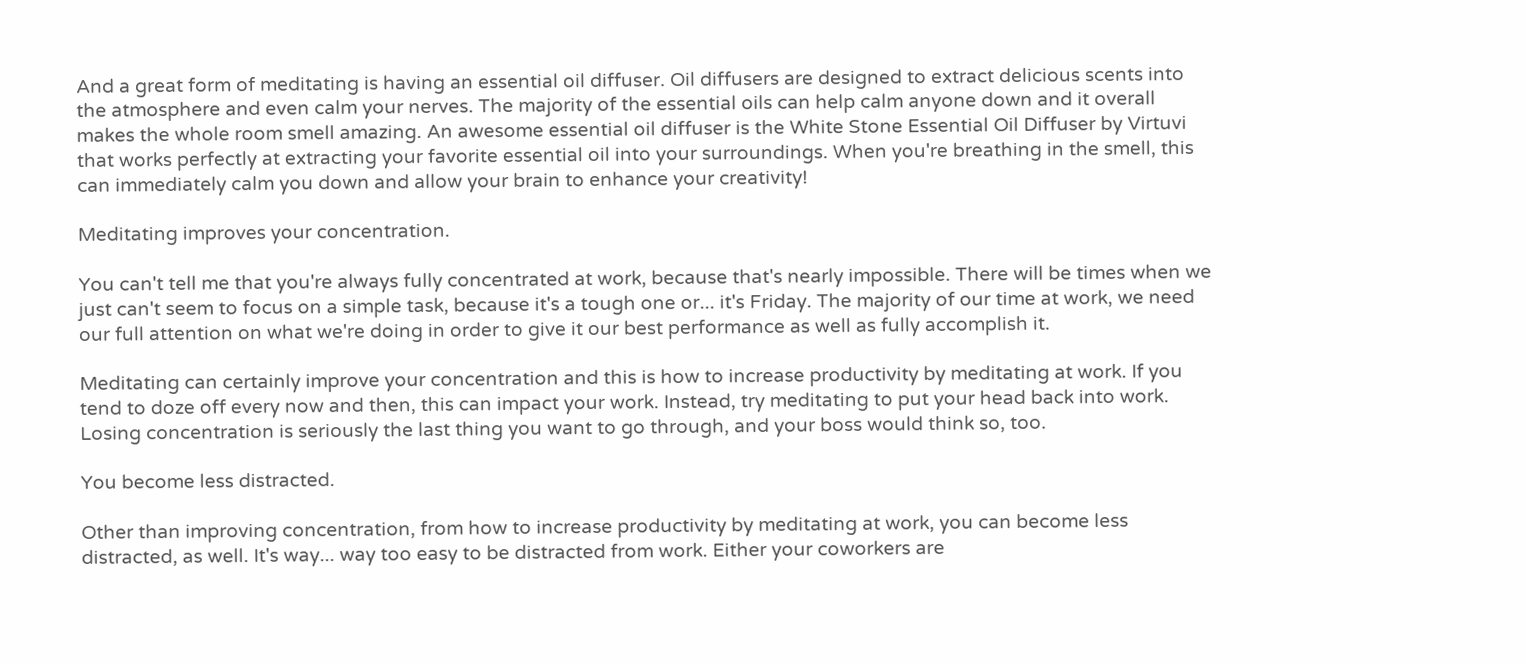And a great form of meditating is having an essential oil diffuser. Oil diffusers are designed to extract delicious scents into the atmosphere and even calm your nerves. The majority of the essential oils can help calm anyone down and it overall makes the whole room smell amazing. An awesome essential oil diffuser is the White Stone Essential Oil Diffuser by Virtuvi that works perfectly at extracting your favorite essential oil into your surroundings. When you're breathing in the smell, this can immediately calm you down and allow your brain to enhance your creativity!

Meditating improves your concentration.

You can't tell me that you're always fully concentrated at work, because that's nearly impossible. There will be times when we just can't seem to focus on a simple task, because it's a tough one or... it's Friday. The majority of our time at work, we need our full attention on what we're doing in order to give it our best performance as well as fully accomplish it.

Meditating can certainly improve your concentration and this is how to increase productivity by meditating at work. If you tend to doze off every now and then, this can impact your work. Instead, try meditating to put your head back into work. Losing concentration is seriously the last thing you want to go through, and your boss would think so, too.

You become less distracted.

Other than improving concentration, from how to increase productivity by meditating at work, you can become less distracted, as well. It's way... way too easy to be distracted from work. Either your coworkers are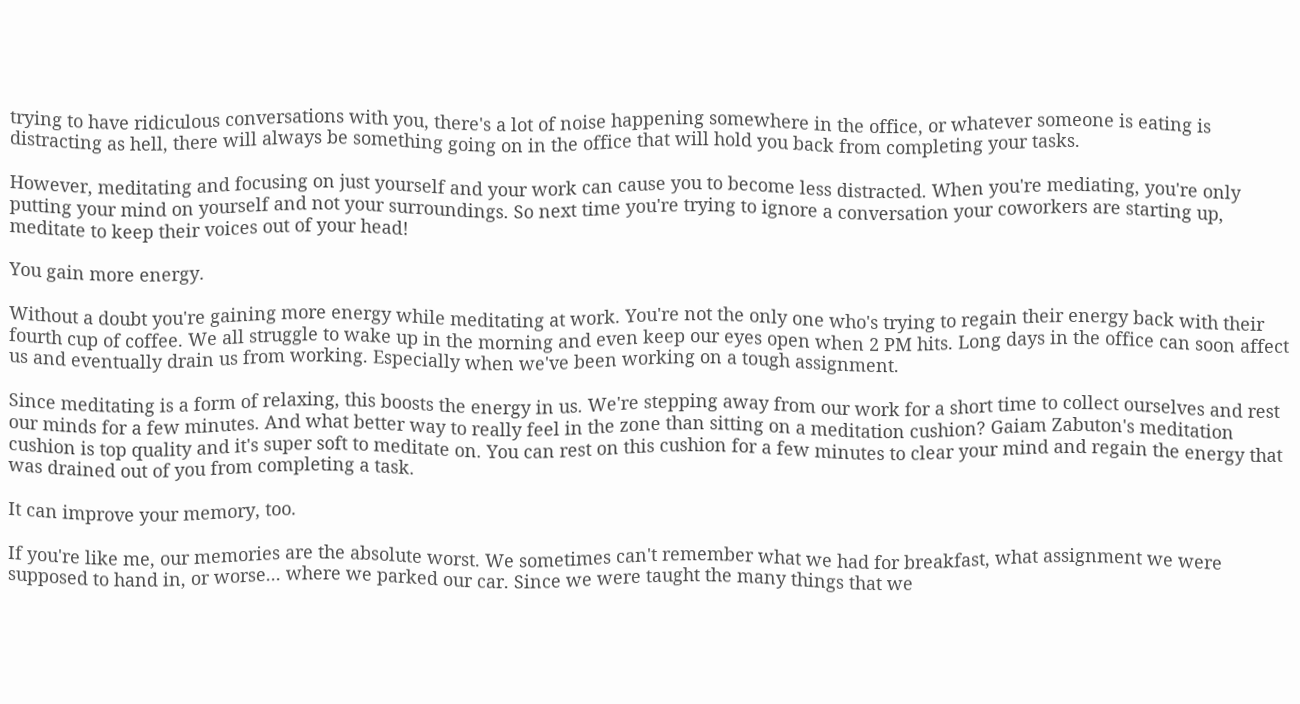trying to have ridiculous conversations with you, there's a lot of noise happening somewhere in the office, or whatever someone is eating is distracting as hell, there will always be something going on in the office that will hold you back from completing your tasks.

However, meditating and focusing on just yourself and your work can cause you to become less distracted. When you're mediating, you're only putting your mind on yourself and not your surroundings. So next time you're trying to ignore a conversation your coworkers are starting up, meditate to keep their voices out of your head!

You gain more energy.

Without a doubt you're gaining more energy while meditating at work. You're not the only one who's trying to regain their energy back with their fourth cup of coffee. We all struggle to wake up in the morning and even keep our eyes open when 2 PM hits. Long days in the office can soon affect us and eventually drain us from working. Especially when we've been working on a tough assignment.

Since meditating is a form of relaxing, this boosts the energy in us. We're stepping away from our work for a short time to collect ourselves and rest our minds for a few minutes. And what better way to really feel in the zone than sitting on a meditation cushion? Gaiam Zabuton's meditation cushion is top quality and it's super soft to meditate on. You can rest on this cushion for a few minutes to clear your mind and regain the energy that was drained out of you from completing a task.

It can improve your memory, too.

If you're like me, our memories are the absolute worst. We sometimes can't remember what we had for breakfast, what assignment we were supposed to hand in, or worse... where we parked our car. Since we were taught the many things that we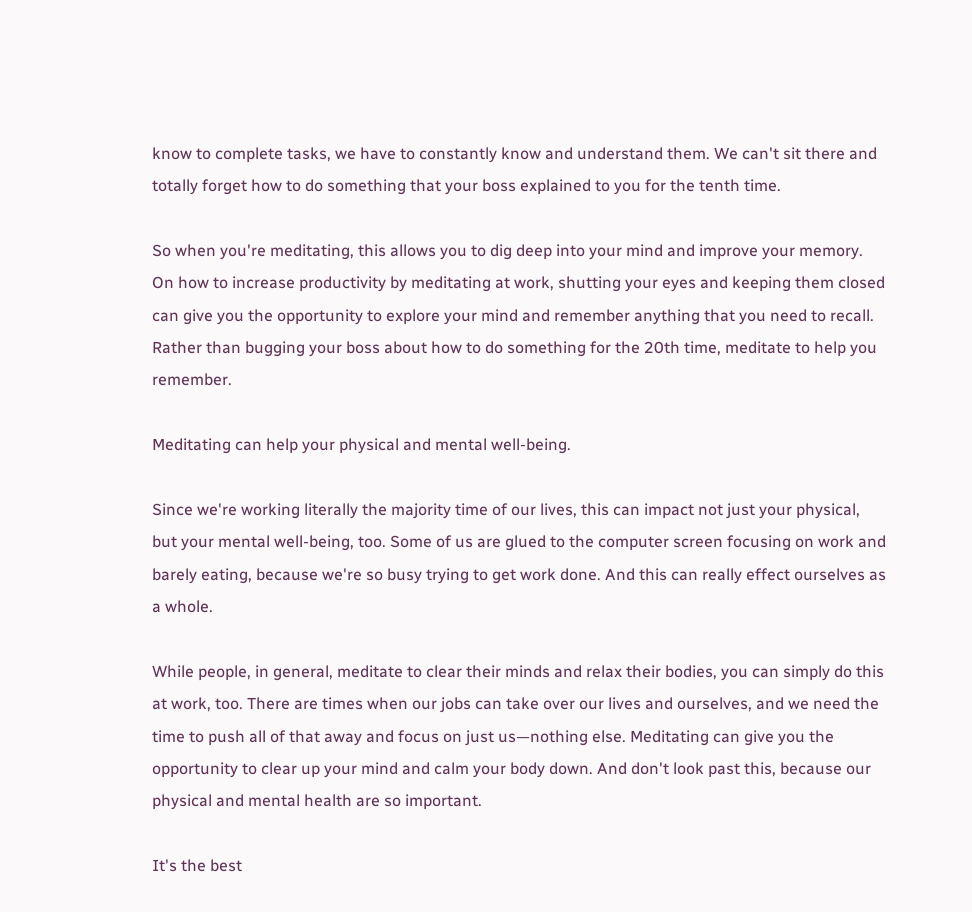know to complete tasks, we have to constantly know and understand them. We can't sit there and totally forget how to do something that your boss explained to you for the tenth time.

So when you're meditating, this allows you to dig deep into your mind and improve your memory. On how to increase productivity by meditating at work, shutting your eyes and keeping them closed can give you the opportunity to explore your mind and remember anything that you need to recall. Rather than bugging your boss about how to do something for the 20th time, meditate to help you remember.

Meditating can help your physical and mental well-being.

Since we're working literally the majority time of our lives, this can impact not just your physical, but your mental well-being, too. Some of us are glued to the computer screen focusing on work and barely eating, because we're so busy trying to get work done. And this can really effect ourselves as a whole.

While people, in general, meditate to clear their minds and relax their bodies, you can simply do this at work, too. There are times when our jobs can take over our lives and ourselves, and we need the time to push all of that away and focus on just us—nothing else. Meditating can give you the opportunity to clear up your mind and calm your body down. And don't look past this, because our physical and mental health are so important.

It's the best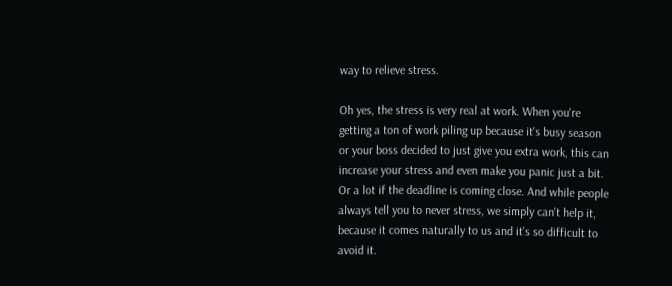way to relieve stress.

Oh yes, the stress is very real at work. When you're getting a ton of work piling up because it's busy season or your boss decided to just give you extra work, this can increase your stress and even make you panic just a bit. Or a lot if the deadline is coming close. And while people always tell you to never stress, we simply can't help it, because it comes naturally to us and it's so difficult to avoid it.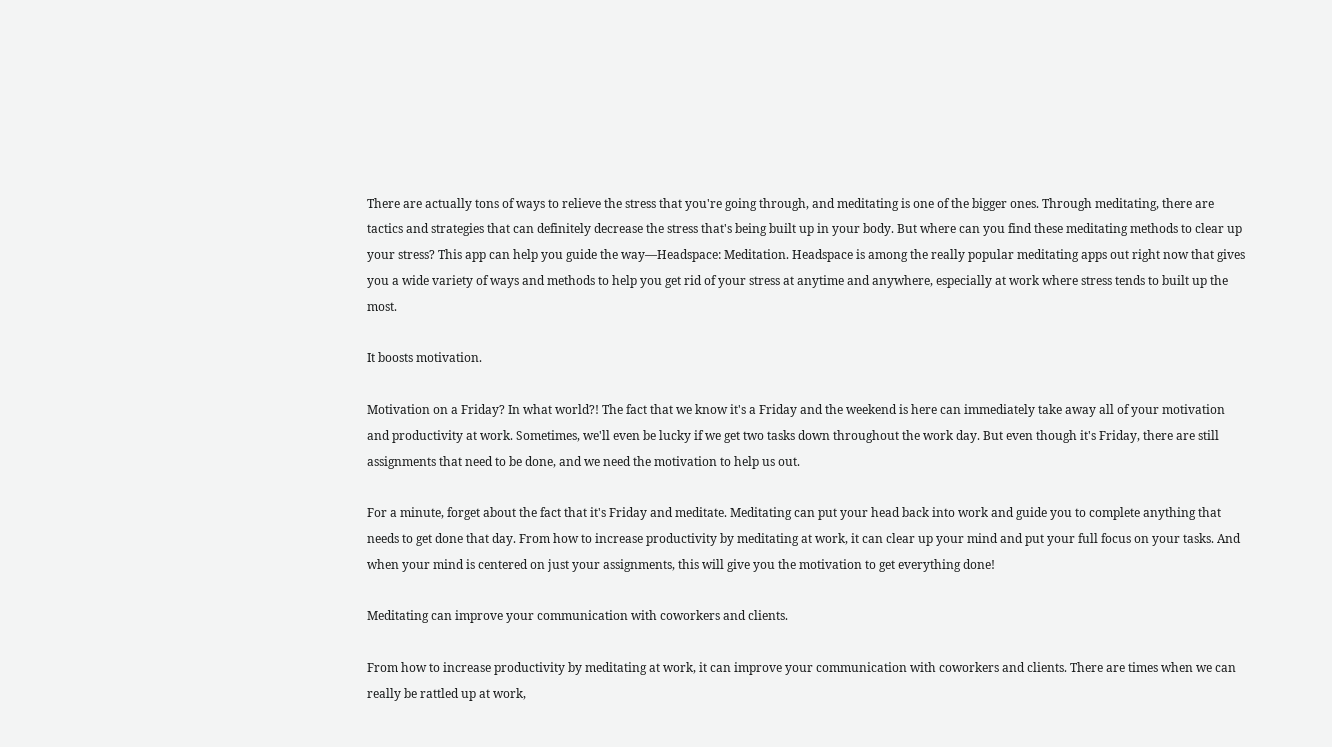There are actually tons of ways to relieve the stress that you're going through, and meditating is one of the bigger ones. Through meditating, there are tactics and strategies that can definitely decrease the stress that's being built up in your body. But where can you find these meditating methods to clear up your stress? This app can help you guide the way—Headspace: Meditation. Headspace is among the really popular meditating apps out right now that gives you a wide variety of ways and methods to help you get rid of your stress at anytime and anywhere, especially at work where stress tends to built up the most.

It boosts motivation.

Motivation on a Friday? In what world?! The fact that we know it's a Friday and the weekend is here can immediately take away all of your motivation and productivity at work. Sometimes, we'll even be lucky if we get two tasks down throughout the work day. But even though it's Friday, there are still assignments that need to be done, and we need the motivation to help us out.

For a minute, forget about the fact that it's Friday and meditate. Meditating can put your head back into work and guide you to complete anything that needs to get done that day. From how to increase productivity by meditating at work, it can clear up your mind and put your full focus on your tasks. And when your mind is centered on just your assignments, this will give you the motivation to get everything done!

Meditating can improve your communication with coworkers and clients.

From how to increase productivity by meditating at work, it can improve your communication with coworkers and clients. There are times when we can really be rattled up at work,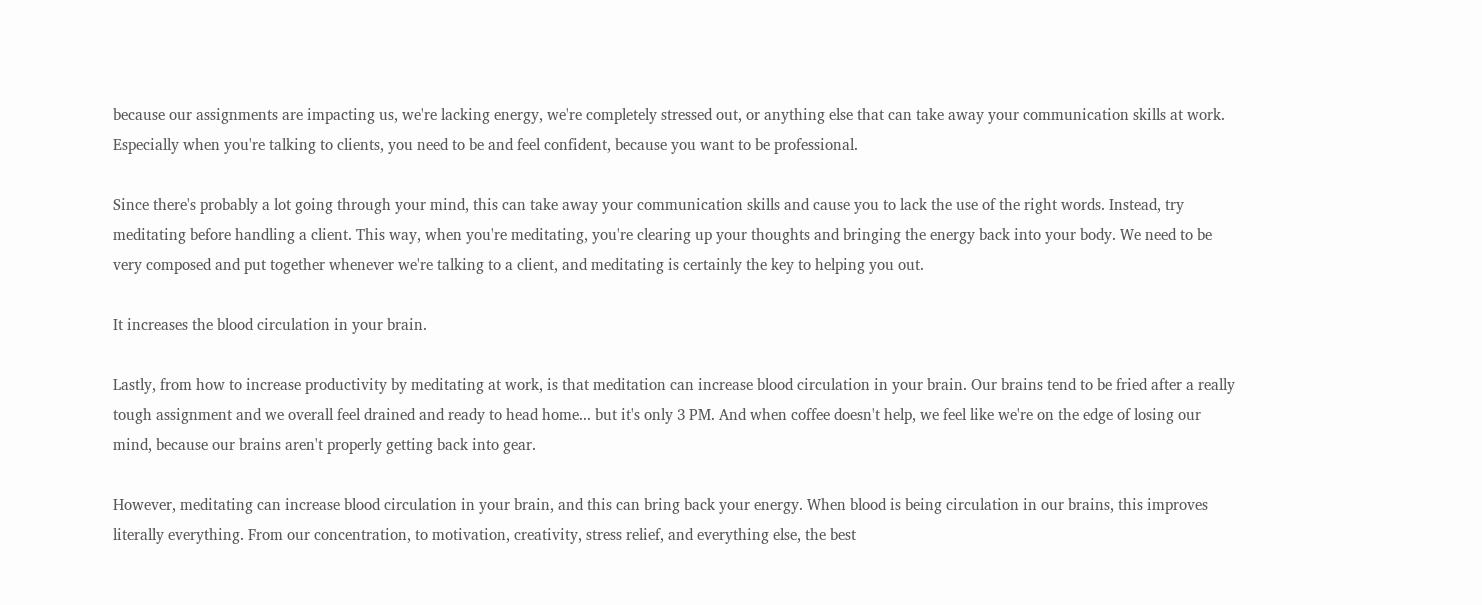because our assignments are impacting us, we're lacking energy, we're completely stressed out, or anything else that can take away your communication skills at work. Especially when you're talking to clients, you need to be and feel confident, because you want to be professional.

Since there's probably a lot going through your mind, this can take away your communication skills and cause you to lack the use of the right words. Instead, try meditating before handling a client. This way, when you're meditating, you're clearing up your thoughts and bringing the energy back into your body. We need to be very composed and put together whenever we're talking to a client, and meditating is certainly the key to helping you out.

It increases the blood circulation in your brain.

Lastly, from how to increase productivity by meditating at work, is that meditation can increase blood circulation in your brain. Our brains tend to be fried after a really tough assignment and we overall feel drained and ready to head home... but it's only 3 PM. And when coffee doesn't help, we feel like we're on the edge of losing our mind, because our brains aren't properly getting back into gear.

However, meditating can increase blood circulation in your brain, and this can bring back your energy. When blood is being circulation in our brains, this improves literally everything. From our concentration, to motivation, creativity, stress relief, and everything else, the best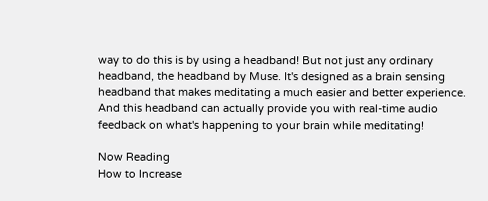way to do this is by using a headband! But not just any ordinary headband, the headband by Muse. It's designed as a brain sensing headband that makes meditating a much easier and better experience. And this headband can actually provide you with real-time audio feedback on what's happening to your brain while meditating!

Now Reading
How to Increase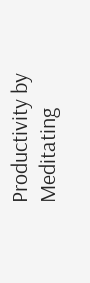Productivity by Meditating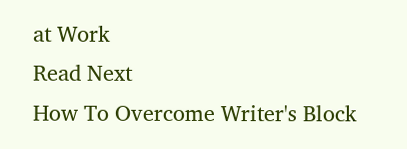at Work
Read Next
How To Overcome Writer's Block